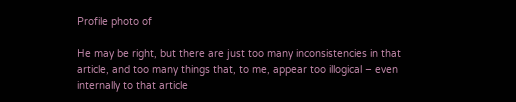Profile photo of

He may be right, but there are just too many inconsistencies in that article, and too many things that, to me, appear too illogical – even internally to that article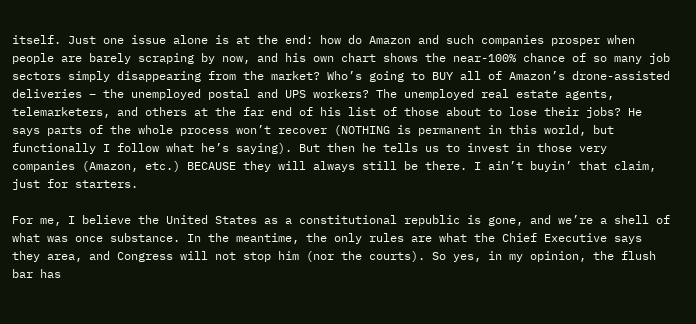itself. Just one issue alone is at the end: how do Amazon and such companies prosper when people are barely scraping by now, and his own chart shows the near-100% chance of so many job sectors simply disappearing from the market? Who’s going to BUY all of Amazon’s drone-assisted deliveries – the unemployed postal and UPS workers? The unemployed real estate agents, telemarketers, and others at the far end of his list of those about to lose their jobs? He says parts of the whole process won’t recover (NOTHING is permanent in this world, but functionally I follow what he’s saying). But then he tells us to invest in those very companies (Amazon, etc.) BECAUSE they will always still be there. I ain’t buyin’ that claim, just for starters.

For me, I believe the United States as a constitutional republic is gone, and we’re a shell of what was once substance. In the meantime, the only rules are what the Chief Executive says they area, and Congress will not stop him (nor the courts). So yes, in my opinion, the flush bar has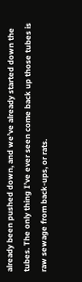already been pushed down, and we’ve already started down the tubes. The only thing I’ve ever seen come back up those tubes is raw sewage from back-ups, or rats.